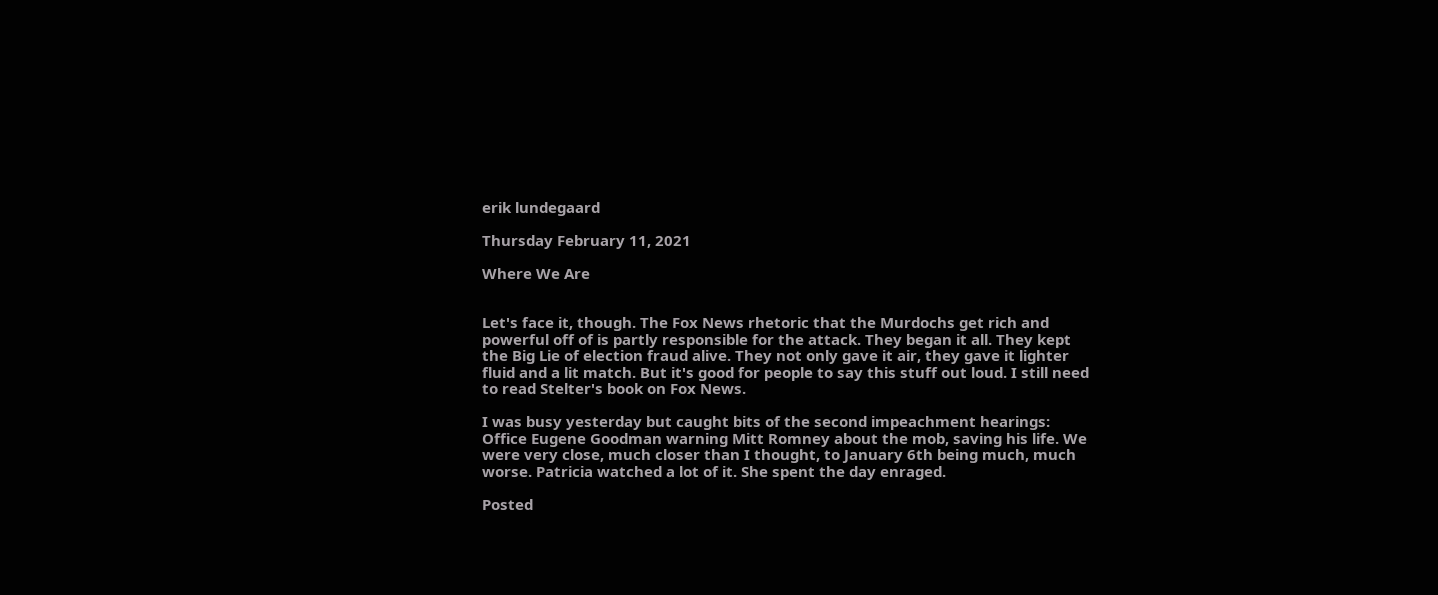erik lundegaard

Thursday February 11, 2021

Where We Are


Let's face it, though. The Fox News rhetoric that the Murdochs get rich and powerful off of is partly responsible for the attack. They began it all. They kept the Big Lie of election fraud alive. They not only gave it air, they gave it lighter fluid and a lit match. But it's good for people to say this stuff out loud. I still need to read Stelter's book on Fox News.

I was busy yesterday but caught bits of the second impeachment hearings: Office Eugene Goodman warning Mitt Romney about the mob, saving his life. We were very close, much closer than I thought, to January 6th being much, much worse. Patricia watched a lot of it. She spent the day enraged.

Posted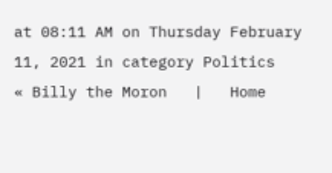at 08:11 AM on Thursday February 11, 2021 in category Politics
« Billy the Moron   |   Home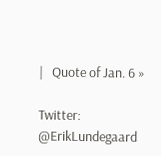|   Quote of Jan. 6 »

Twitter: @ErikLundegaard